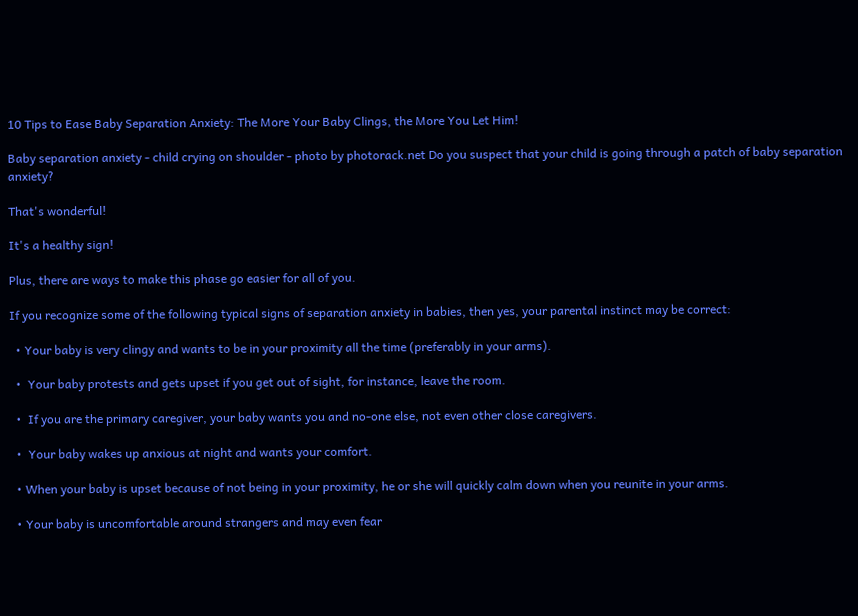10 Tips to Ease Baby Separation Anxiety: The More Your Baby Clings, the More You Let Him!

Baby separation anxiety - child crying on shoulder - photo by photorack.net Do you suspect that your child is going through a patch of baby separation anxiety?

That's wonderful!

It's a healthy sign!

Plus, there are ways to make this phase go easier for all of you.

If you recognize some of the following typical signs of separation anxiety in babies, then yes, your parental instinct may be correct:

  • Your baby is very clingy and wants to be in your proximity all the time (preferably in your arms).

  •  Your baby protests and gets upset if you get out of sight, for instance, leave the room.

  •  If you are the primary caregiver, your baby wants you and no-one else, not even other close caregivers.

  •  Your baby wakes up anxious at night and wants your comfort.

  • When your baby is upset because of not being in your proximity, he or she will quickly calm down when you reunite in your arms.

  • Your baby is uncomfortable around strangers and may even fear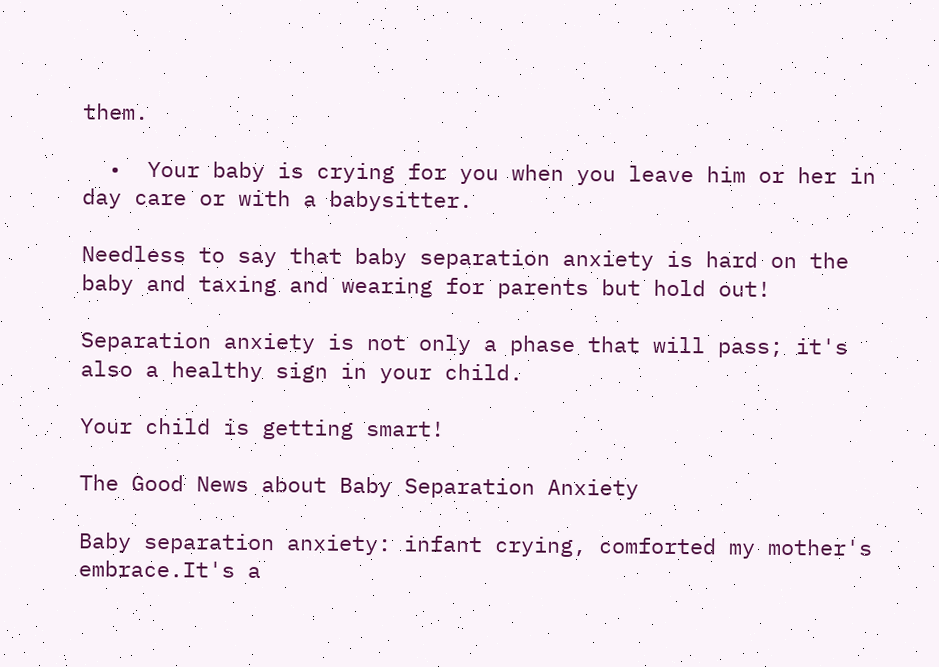them.

  •  Your baby is crying for you when you leave him or her in day care or with a babysitter.

Needless to say that baby separation anxiety is hard on the baby and taxing and wearing for parents but hold out!

Separation anxiety is not only a phase that will pass; it's also a healthy sign in your child.

Your child is getting smart!

The Good News about Baby Separation Anxiety

Baby separation anxiety: infant crying, comforted my mother's embrace.It's a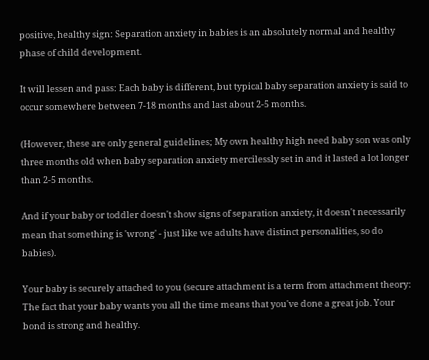positive, healthy sign: Separation anxiety in babies is an absolutely normal and healthy phase of child development.

It will lessen and pass: Each baby is different, but typical baby separation anxiety is said to occur somewhere between 7-18 months and last about 2-5 months.

(However, these are only general guidelines; My own healthy high need baby son was only three months old when baby separation anxiety mercilessly set in and it lasted a lot longer than 2-5 months.

And if your baby or toddler doesn't show signs of separation anxiety, it doesn't necessarily mean that something is 'wrong' - just like we adults have distinct personalities, so do babies).

Your baby is securely attached to you (secure attachment is a term from attachment theory: The fact that your baby wants you all the time means that you've done a great job. Your bond is strong and healthy.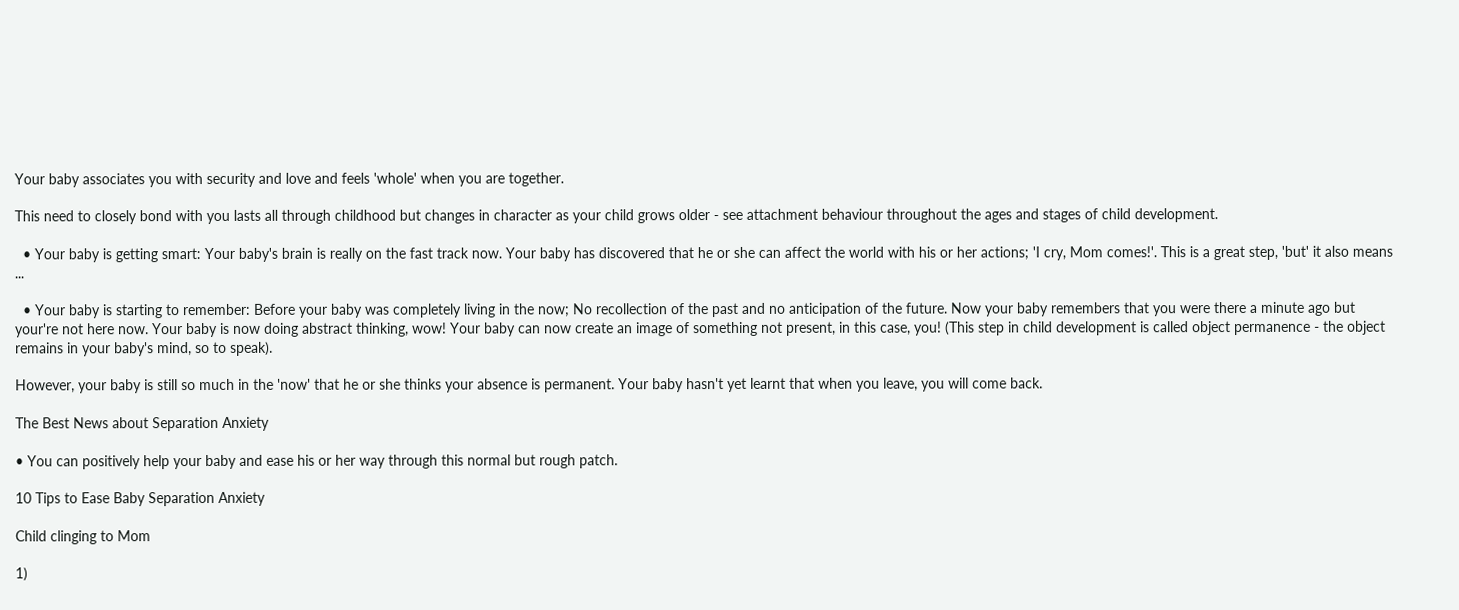Your baby associates you with security and love and feels 'whole' when you are together.

This need to closely bond with you lasts all through childhood but changes in character as your child grows older - see attachment behaviour throughout the ages and stages of child development.

  • Your baby is getting smart: Your baby's brain is really on the fast track now. Your baby has discovered that he or she can affect the world with his or her actions; 'I cry, Mom comes!'. This is a great step, 'but' it also means ...

  • Your baby is starting to remember: Before your baby was completely living in the now; No recollection of the past and no anticipation of the future. Now your baby remembers that you were there a minute ago but your're not here now. Your baby is now doing abstract thinking, wow! Your baby can now create an image of something not present, in this case, you! (This step in child development is called object permanence - the object remains in your baby's mind, so to speak).

However, your baby is still so much in the 'now' that he or she thinks your absence is permanent. Your baby hasn't yet learnt that when you leave, you will come back.

The Best News about Separation Anxiety

• You can positively help your baby and ease his or her way through this normal but rough patch.

10 Tips to Ease Baby Separation Anxiety

Child clinging to Mom

1)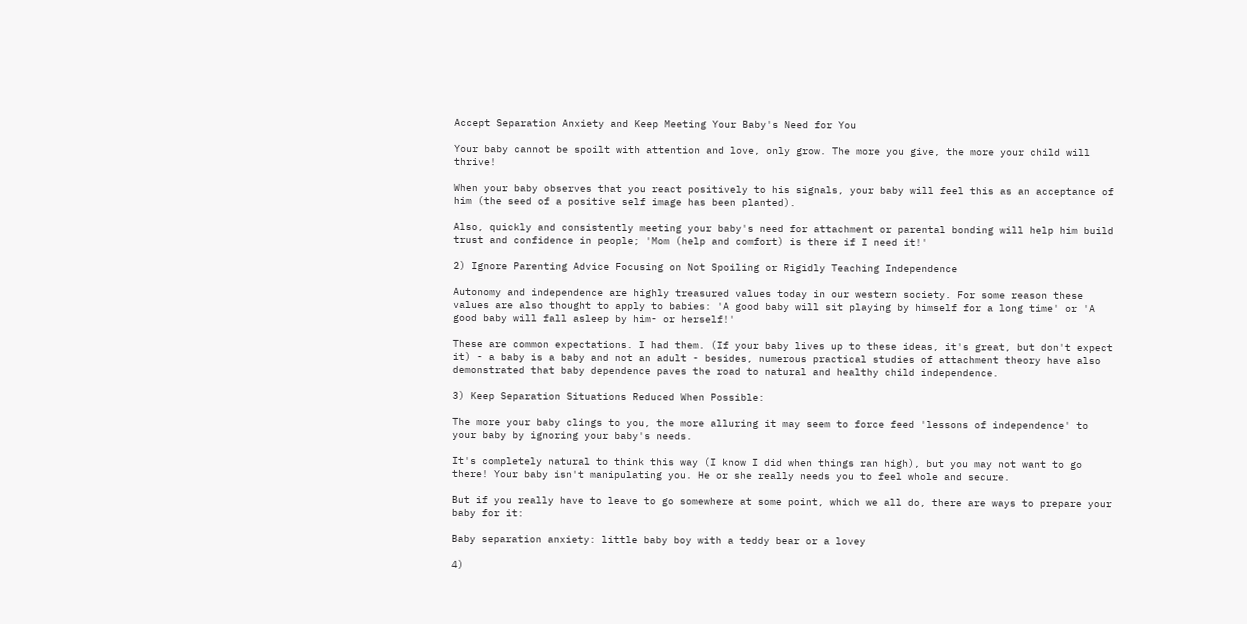Accept Separation Anxiety and Keep Meeting Your Baby's Need for You

Your baby cannot be spoilt with attention and love, only grow. The more you give, the more your child will thrive!

When your baby observes that you react positively to his signals, your baby will feel this as an acceptance of him (the seed of a positive self image has been planted).

Also, quickly and consistently meeting your baby's need for attachment or parental bonding will help him build trust and confidence in people; 'Mom (help and comfort) is there if I need it!'

2) Ignore Parenting Advice Focusing on Not Spoiling or Rigidly Teaching Independence

Autonomy and independence are highly treasured values today in our western society. For some reason these values are also thought to apply to babies: 'A good baby will sit playing by himself for a long time' or 'A good baby will fall asleep by him- or herself!'

These are common expectations. I had them. (If your baby lives up to these ideas, it's great, but don't expect it) - a baby is a baby and not an adult - besides, numerous practical studies of attachment theory have also demonstrated that baby dependence paves the road to natural and healthy child independence.

3) Keep Separation Situations Reduced When Possible:

The more your baby clings to you, the more alluring it may seem to force feed 'lessons of independence' to your baby by ignoring your baby's needs.

It's completely natural to think this way (I know I did when things ran high), but you may not want to go there! Your baby isn't manipulating you. He or she really needs you to feel whole and secure.

But if you really have to leave to go somewhere at some point, which we all do, there are ways to prepare your baby for it:

Baby separation anxiety: little baby boy with a teddy bear or a lovey

4)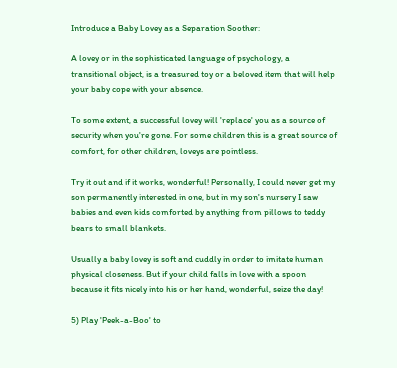Introduce a Baby Lovey as a Separation Soother:

A lovey or in the sophisticated language of psychology, a transitional object, is a treasured toy or a beloved item that will help your baby cope with your absence.

To some extent, a successful lovey will 'replace' you as a source of security when you're gone. For some children this is a great source of comfort, for other children, loveys are pointless.

Try it out and if it works, wonderful! Personally, I could never get my son permanently interested in one, but in my son's nursery I saw babies and even kids comforted by anything from pillows to teddy bears to small blankets.

Usually a baby lovey is soft and cuddly in order to imitate human physical closeness. But if your child falls in love with a spoon because it fits nicely into his or her hand, wonderful, seize the day!

5) Play 'Peek-a-Boo' to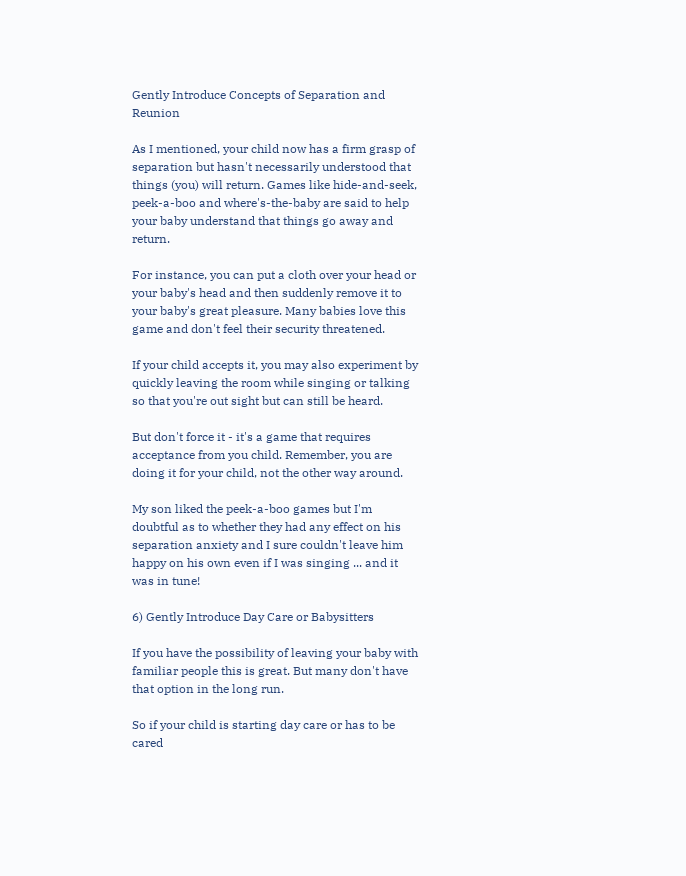Gently Introduce Concepts of Separation and Reunion

As I mentioned, your child now has a firm grasp of separation but hasn't necessarily understood that things (you) will return. Games like hide-and-seek, peek-a-boo and where's-the-baby are said to help your baby understand that things go away and return.

For instance, you can put a cloth over your head or your baby's head and then suddenly remove it to your baby's great pleasure. Many babies love this game and don't feel their security threatened.

If your child accepts it, you may also experiment by quickly leaving the room while singing or talking so that you're out sight but can still be heard.

But don't force it - it's a game that requires acceptance from you child. Remember, you are doing it for your child, not the other way around.

My son liked the peek-a-boo games but I'm doubtful as to whether they had any effect on his separation anxiety and I sure couldn't leave him happy on his own even if I was singing ... and it was in tune!

6) Gently Introduce Day Care or Babysitters

If you have the possibility of leaving your baby with familiar people this is great. But many don't have that option in the long run.

So if your child is starting day care or has to be cared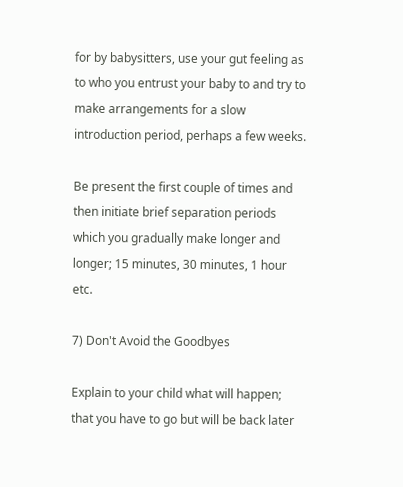for by babysitters, use your gut feeling as to who you entrust your baby to and try to make arrangements for a slow introduction period, perhaps a few weeks.

Be present the first couple of times and then initiate brief separation periods which you gradually make longer and longer; 15 minutes, 30 minutes, 1 hour etc.

7) Don't Avoid the Goodbyes

Explain to your child what will happen; that you have to go but will be back later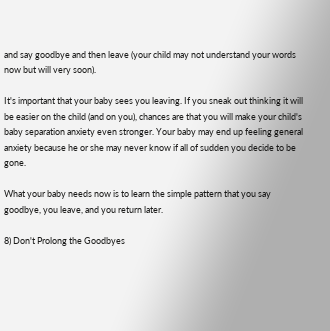and say goodbye and then leave (your child may not understand your words now but will very soon).

It's important that your baby sees you leaving. If you sneak out thinking it will be easier on the child (and on you), chances are that you will make your child's baby separation anxiety even stronger. Your baby may end up feeling general anxiety because he or she may never know if all of sudden you decide to be gone.

What your baby needs now is to learn the simple pattern that you say goodbye, you leave, and you return later.

8) Don't Prolong the Goodbyes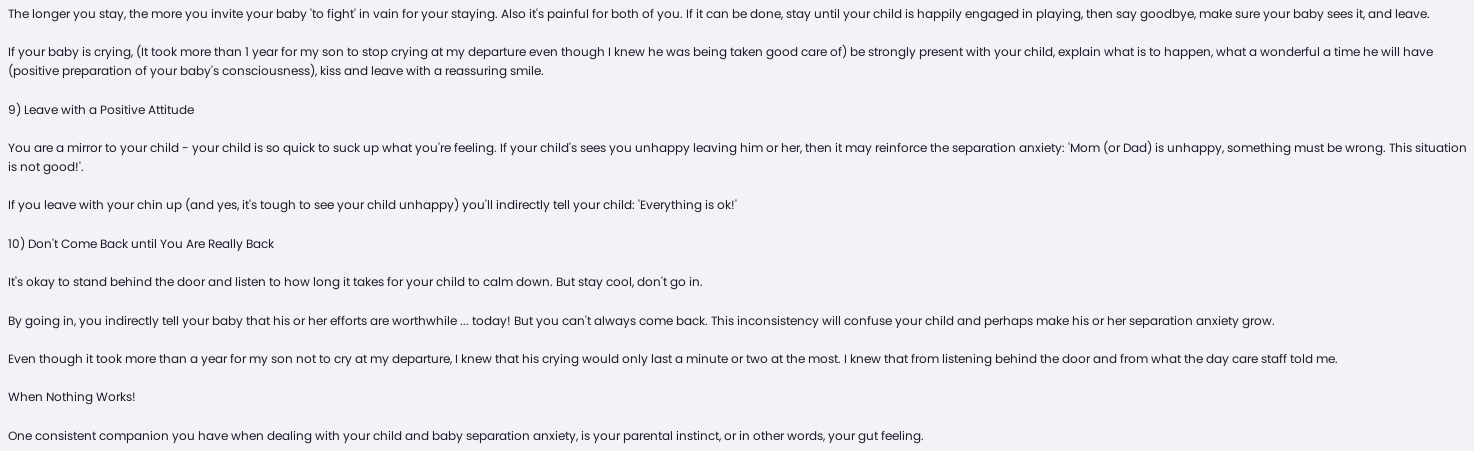The longer you stay, the more you invite your baby 'to fight' in vain for your staying. Also it's painful for both of you. If it can be done, stay until your child is happily engaged in playing, then say goodbye, make sure your baby sees it, and leave.

If your baby is crying, (It took more than 1 year for my son to stop crying at my departure even though I knew he was being taken good care of) be strongly present with your child, explain what is to happen, what a wonderful a time he will have (positive preparation of your baby's consciousness), kiss and leave with a reassuring smile.

9) Leave with a Positive Attitude

You are a mirror to your child - your child is so quick to suck up what you're feeling. If your child's sees you unhappy leaving him or her, then it may reinforce the separation anxiety: 'Mom (or Dad) is unhappy, something must be wrong. This situation is not good!'.

If you leave with your chin up (and yes, it's tough to see your child unhappy) you'll indirectly tell your child: 'Everything is ok!'

10) Don't Come Back until You Are Really Back

It's okay to stand behind the door and listen to how long it takes for your child to calm down. But stay cool, don't go in.

By going in, you indirectly tell your baby that his or her efforts are worthwhile ... today! But you can't always come back. This inconsistency will confuse your child and perhaps make his or her separation anxiety grow.

Even though it took more than a year for my son not to cry at my departure, I knew that his crying would only last a minute or two at the most. I knew that from listening behind the door and from what the day care staff told me.

When Nothing Works!

One consistent companion you have when dealing with your child and baby separation anxiety, is your parental instinct, or in other words, your gut feeling.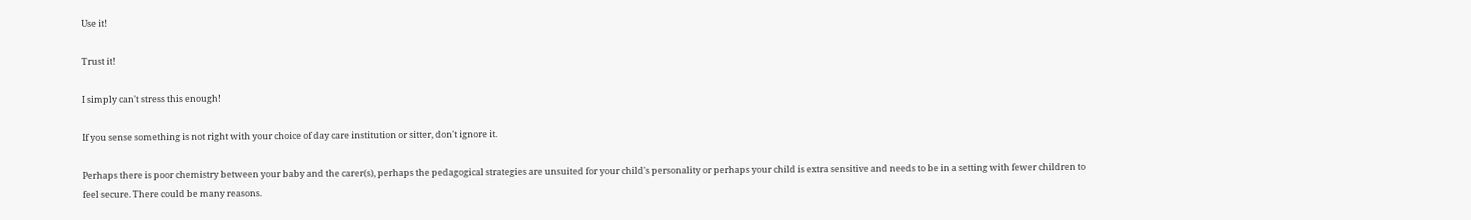Use it!

Trust it!

I simply can't stress this enough!

If you sense something is not right with your choice of day care institution or sitter, don't ignore it.

Perhaps there is poor chemistry between your baby and the carer(s), perhaps the pedagogical strategies are unsuited for your child's personality or perhaps your child is extra sensitive and needs to be in a setting with fewer children to feel secure. There could be many reasons.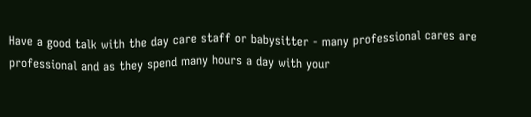Have a good talk with the day care staff or babysitter - many professional cares are professional and as they spend many hours a day with your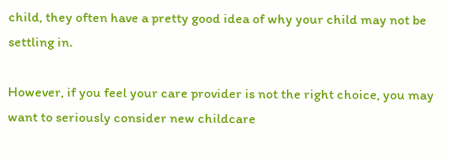child, they often have a pretty good idea of why your child may not be settling in.

However, if you feel your care provider is not the right choice, you may want to seriously consider new childcare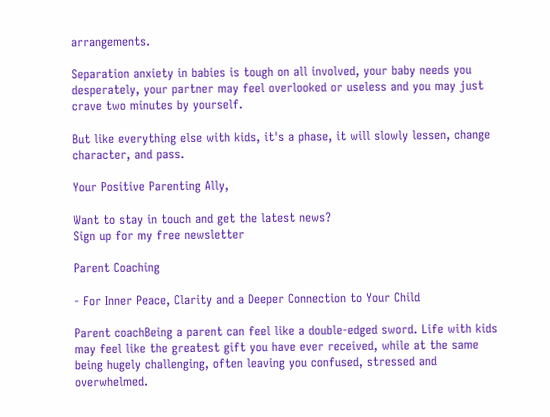arrangements.

Separation anxiety in babies is tough on all involved, your baby needs you desperately, your partner may feel overlooked or useless and you may just crave two minutes by yourself.

But like everything else with kids, it's a phase, it will slowly lessen, change character, and pass.

Your Positive Parenting Ally,

Want to stay in touch and get the latest news?
Sign up for my free newsletter

Parent Coaching

- For Inner Peace, Clarity and a Deeper Connection to Your Child

Parent coachBeing a parent can feel like a double-edged sword. Life with kids may feel like the greatest gift you have ever received, while at the same being hugely challenging, often leaving you confused, stressed and overwhelmed.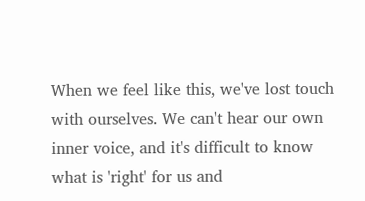When we feel like this, we've lost touch with ourselves. We can't hear our own inner voice, and it's difficult to know what is 'right' for us and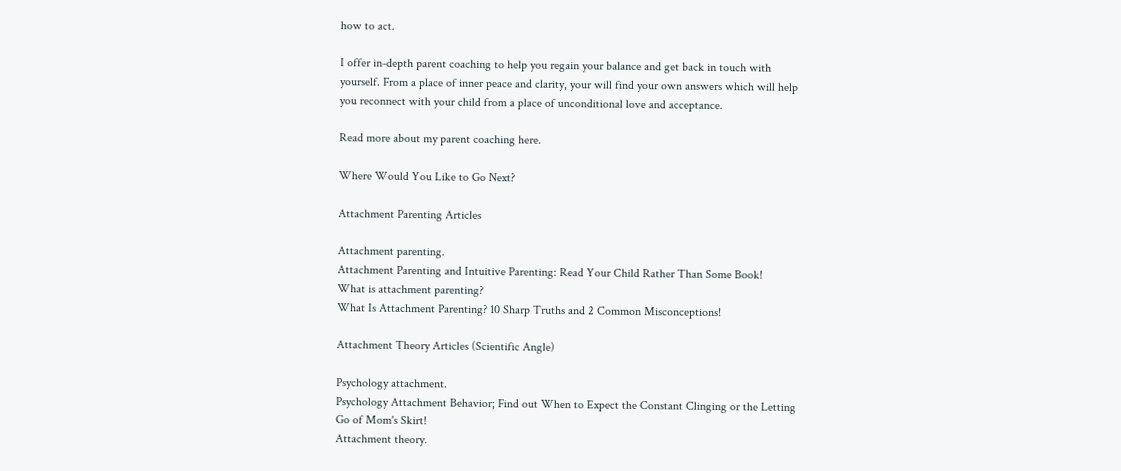how to act.

I offer in-depth parent coaching to help you regain your balance and get back in touch with yourself. From a place of inner peace and clarity, your will find your own answers which will help you reconnect with your child from a place of unconditional love and acceptance.

Read more about my parent coaching here.

Where Would You Like to Go Next?

Attachment Parenting Articles

Attachment parenting.
Attachment Parenting and Intuitive Parenting: Read Your Child Rather Than Some Book!
What is attachment parenting?
What Is Attachment Parenting? 10 Sharp Truths and 2 Common Misconceptions!

Attachment Theory Articles (Scientific Angle)

Psychology attachment.
Psychology Attachment Behavior; Find out When to Expect the Constant Clinging or the Letting Go of Mom's Skirt!
Attachment theory.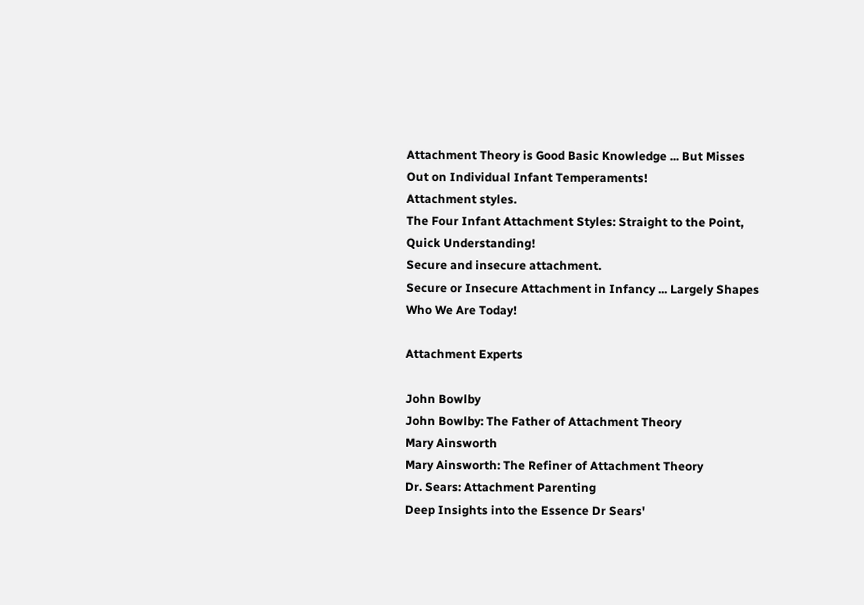Attachment Theory is Good Basic Knowledge ... But Misses Out on Individual Infant Temperaments!
Attachment styles.
The Four Infant Attachment Styles: Straight to the Point, Quick Understanding!
Secure and insecure attachment.
Secure or Insecure Attachment in Infancy ... Largely Shapes Who We Are Today!

Attachment Experts

John Bowlby
John Bowlby: The Father of Attachment Theory
Mary Ainsworth
Mary Ainsworth: The Refiner of Attachment Theory
Dr. Sears: Attachment Parenting
Deep Insights into the Essence Dr Sears'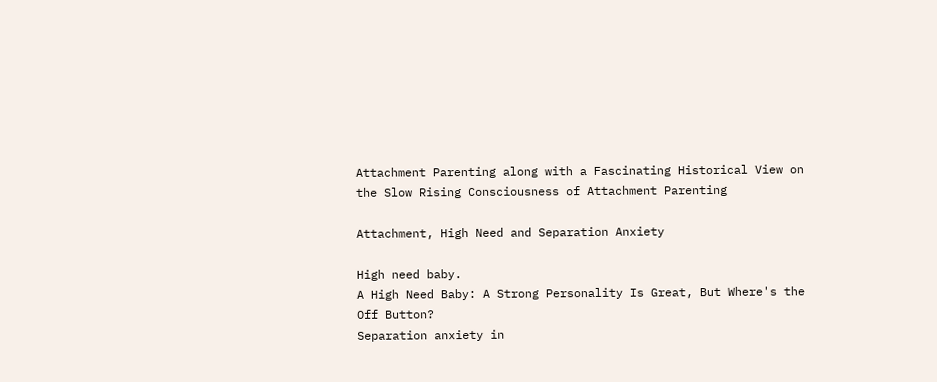Attachment Parenting along with a Fascinating Historical View on the Slow Rising Consciousness of Attachment Parenting

Attachment, High Need and Separation Anxiety

High need baby.
A High Need Baby: A Strong Personality Is Great, But Where's the Off Button?
Separation anxiety in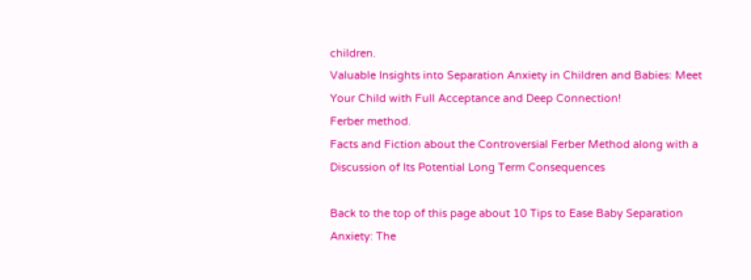children.
Valuable Insights into Separation Anxiety in Children and Babies: Meet Your Child with Full Acceptance and Deep Connection!
Ferber method.
Facts and Fiction about the Controversial Ferber Method along with a Discussion of Its Potential Long Term Consequences

Back to the top of this page about 10 Tips to Ease Baby Separation Anxiety: The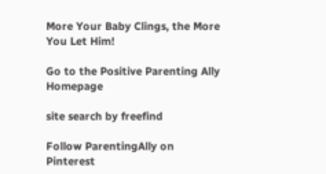More Your Baby Clings, the More You Let Him!

Go to the Positive Parenting Ally Homepage

site search by freefind

Follow ParentingAlly on Pinterest